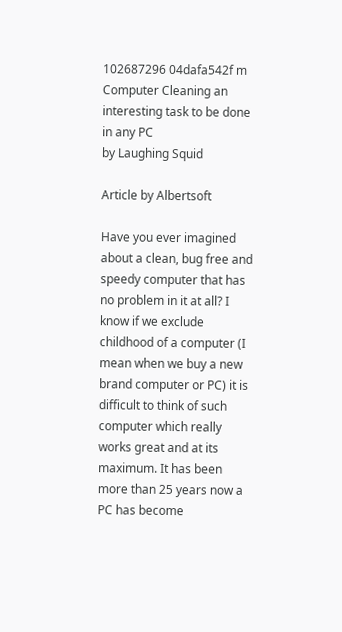102687296 04dafa542f m Computer Cleaning an interesting task to be done in any PC
by Laughing Squid

Article by Albertsoft

Have you ever imagined about a clean, bug free and speedy computer that has no problem in it at all? I know if we exclude childhood of a computer (I mean when we buy a new brand computer or PC) it is difficult to think of such computer which really works great and at its maximum. It has been more than 25 years now a PC has become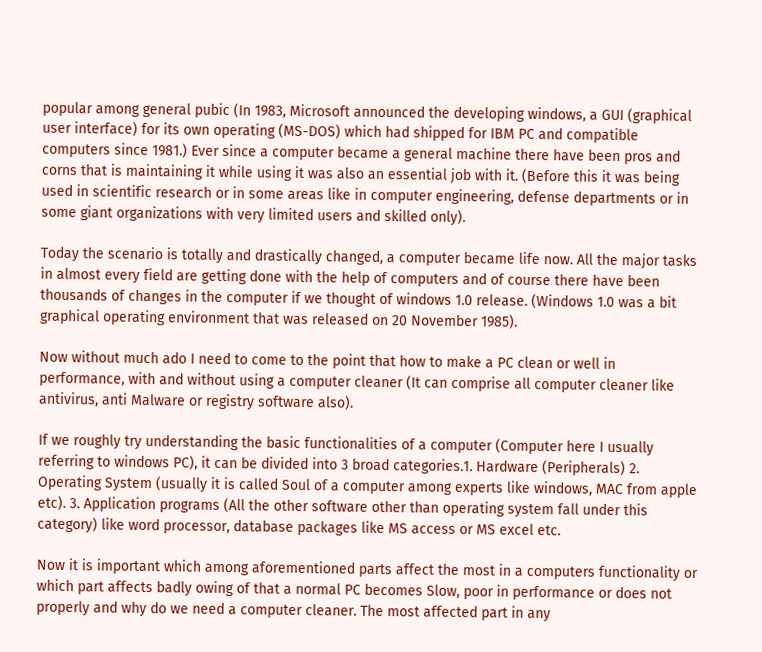popular among general pubic (In 1983, Microsoft announced the developing windows, a GUI (graphical user interface) for its own operating (MS-DOS) which had shipped for IBM PC and compatible computers since 1981.) Ever since a computer became a general machine there have been pros and corns that is maintaining it while using it was also an essential job with it. (Before this it was being used in scientific research or in some areas like in computer engineering, defense departments or in some giant organizations with very limited users and skilled only).

Today the scenario is totally and drastically changed, a computer became life now. All the major tasks in almost every field are getting done with the help of computers and of course there have been thousands of changes in the computer if we thought of windows 1.0 release. (Windows 1.0 was a bit graphical operating environment that was released on 20 November 1985).

Now without much ado I need to come to the point that how to make a PC clean or well in performance, with and without using a computer cleaner (It can comprise all computer cleaner like antivirus, anti Malware or registry software also).

If we roughly try understanding the basic functionalities of a computer (Computer here I usually referring to windows PC), it can be divided into 3 broad categories.1. Hardware (Peripherals) 2. Operating System (usually it is called Soul of a computer among experts like windows, MAC from apple etc). 3. Application programs (All the other software other than operating system fall under this category) like word processor, database packages like MS access or MS excel etc.

Now it is important which among aforementioned parts affect the most in a computers functionality or which part affects badly owing of that a normal PC becomes Slow, poor in performance or does not properly and why do we need a computer cleaner. The most affected part in any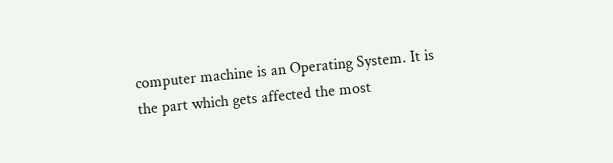computer machine is an Operating System. It is the part which gets affected the most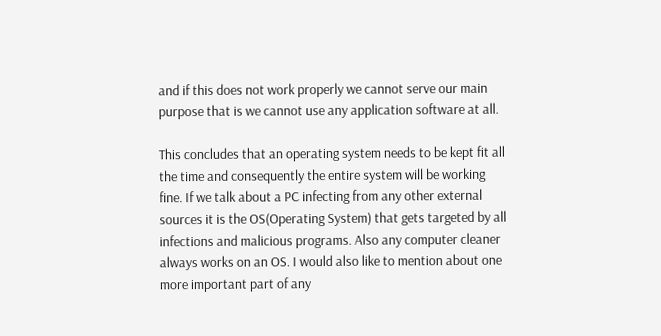and if this does not work properly we cannot serve our main purpose that is we cannot use any application software at all.

This concludes that an operating system needs to be kept fit all the time and consequently the entire system will be working fine. If we talk about a PC infecting from any other external sources it is the OS(Operating System) that gets targeted by all infections and malicious programs. Also any computer cleaner always works on an OS. I would also like to mention about one more important part of any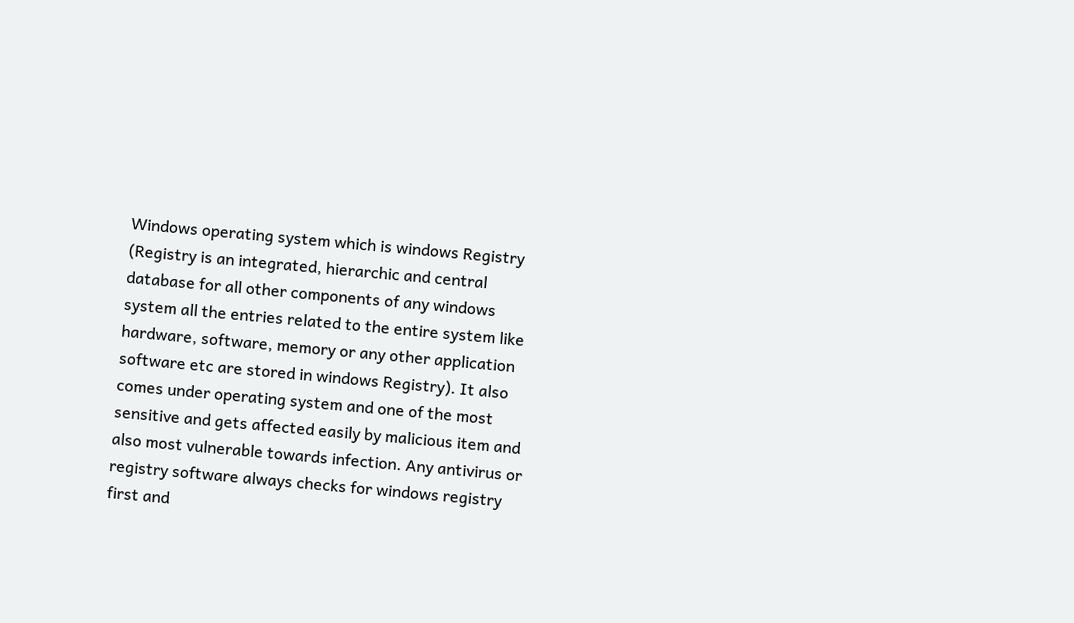Windows operating system which is windows Registry (Registry is an integrated, hierarchic and central database for all other components of any windows system all the entries related to the entire system like hardware, software, memory or any other application software etc are stored in windows Registry). It also comes under operating system and one of the most sensitive and gets affected easily by malicious item and also most vulnerable towards infection. Any antivirus or registry software always checks for windows registry first and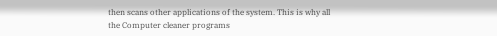then scans other applications of the system. This is why all the Computer cleaner programs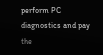perform PC diagnostics and pay the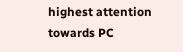highest attention towards PC